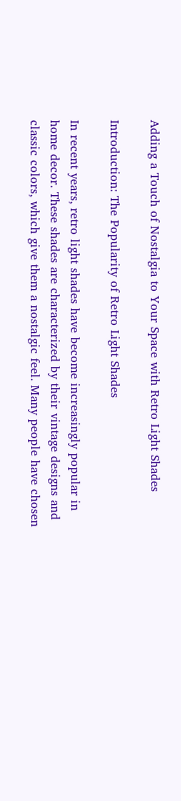Adding a Touch of Nostalgia to Your Space with Retro Light Shades

Introduction: The Popularity of Retro Light Shades

In recent years, retro light shades have become increasingly popular in home decor. These shades are characterized by their vintage designs and classic colors, which give them a nostalgic feel. Many people have chosen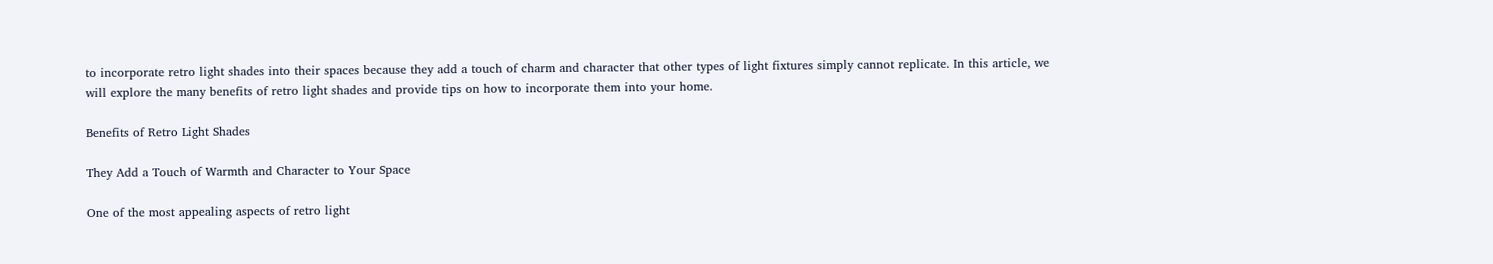to incorporate retro light shades into their spaces because they add a touch of charm and character that other types of light fixtures simply cannot replicate. In this article, we will explore the many benefits of retro light shades and provide tips on how to incorporate them into your home.

Benefits of Retro Light Shades

They Add a Touch of Warmth and Character to Your Space

One of the most appealing aspects of retro light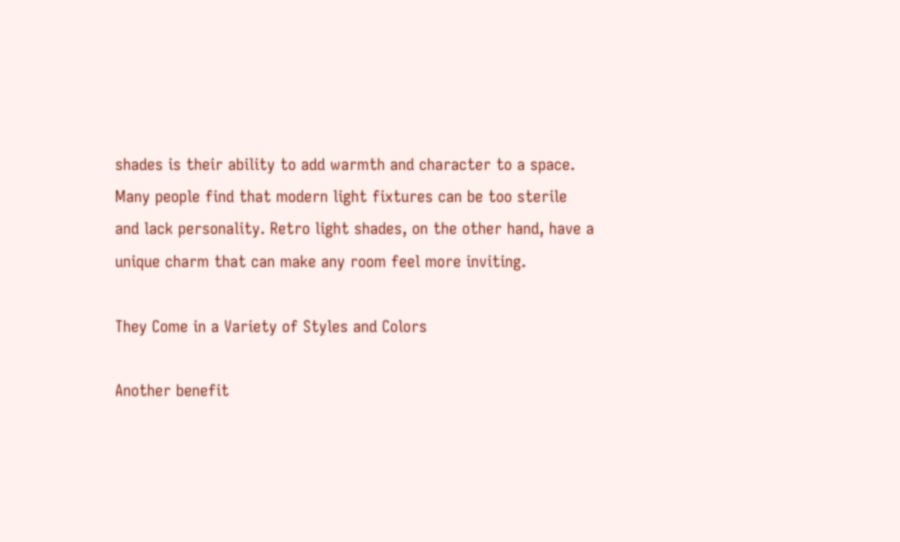shades is their ability to add warmth and character to a space. Many people find that modern light fixtures can be too sterile and lack personality. Retro light shades, on the other hand, have a unique charm that can make any room feel more inviting.

They Come in a Variety of Styles and Colors

Another benefit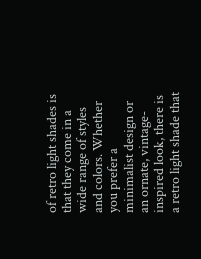of retro light shades is that they come in a wide range of styles and colors. Whether you prefer a minimalist design or an ornate, vintage-inspired look, there is a retro light shade that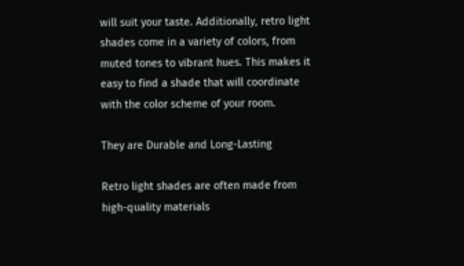will suit your taste. Additionally, retro light shades come in a variety of colors, from muted tones to vibrant hues. This makes it easy to find a shade that will coordinate with the color scheme of your room.

They are Durable and Long-Lasting

Retro light shades are often made from high-quality materials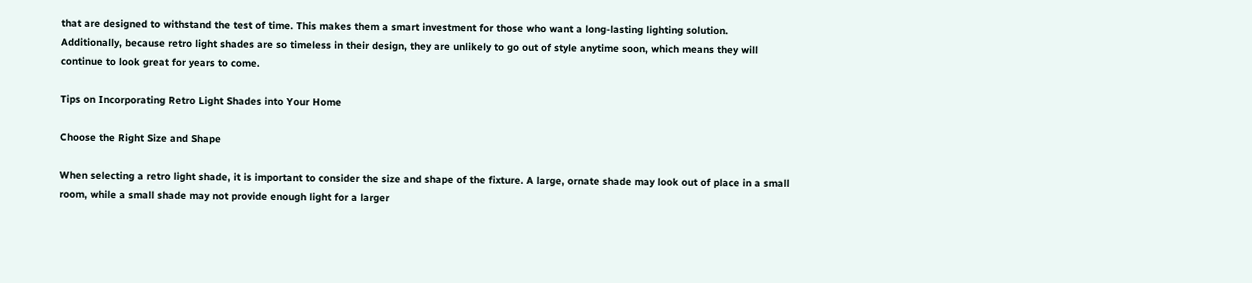that are designed to withstand the test of time. This makes them a smart investment for those who want a long-lasting lighting solution. Additionally, because retro light shades are so timeless in their design, they are unlikely to go out of style anytime soon, which means they will continue to look great for years to come.

Tips on Incorporating Retro Light Shades into Your Home

Choose the Right Size and Shape

When selecting a retro light shade, it is important to consider the size and shape of the fixture. A large, ornate shade may look out of place in a small room, while a small shade may not provide enough light for a larger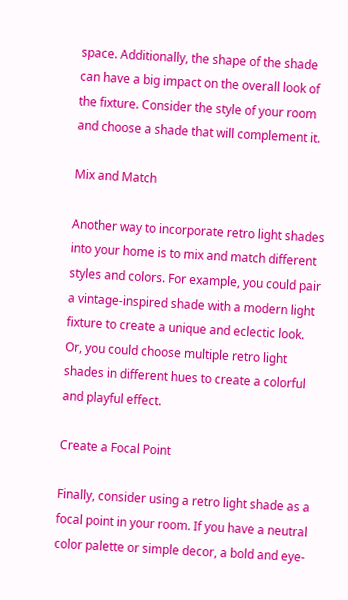space. Additionally, the shape of the shade can have a big impact on the overall look of the fixture. Consider the style of your room and choose a shade that will complement it.

Mix and Match

Another way to incorporate retro light shades into your home is to mix and match different styles and colors. For example, you could pair a vintage-inspired shade with a modern light fixture to create a unique and eclectic look. Or, you could choose multiple retro light shades in different hues to create a colorful and playful effect.

Create a Focal Point

Finally, consider using a retro light shade as a focal point in your room. If you have a neutral color palette or simple decor, a bold and eye-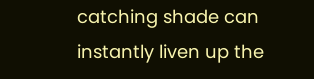catching shade can instantly liven up the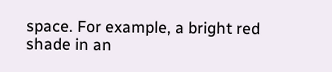space. For example, a bright red shade in an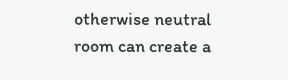otherwise neutral room can create a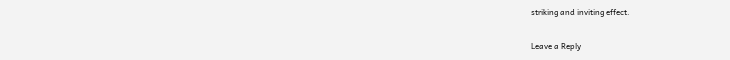striking and inviting effect.

Leave a Reply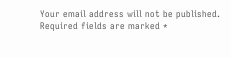Your email address will not be published. Required fields are marked *